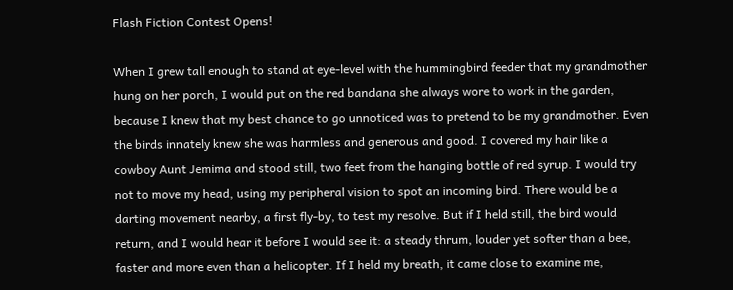Flash Fiction Contest Opens!

When I grew tall enough to stand at eye-level with the hummingbird feeder that my grandmother hung on her porch, I would put on the red bandana she always wore to work in the garden, because I knew that my best chance to go unnoticed was to pretend to be my grandmother. Even the birds innately knew she was harmless and generous and good. I covered my hair like a cowboy Aunt Jemima and stood still, two feet from the hanging bottle of red syrup. I would try not to move my head, using my peripheral vision to spot an incoming bird. There would be a darting movement nearby, a first fly-by, to test my resolve. But if I held still, the bird would return, and I would hear it before I would see it: a steady thrum, louder yet softer than a bee, faster and more even than a helicopter. If I held my breath, it came close to examine me,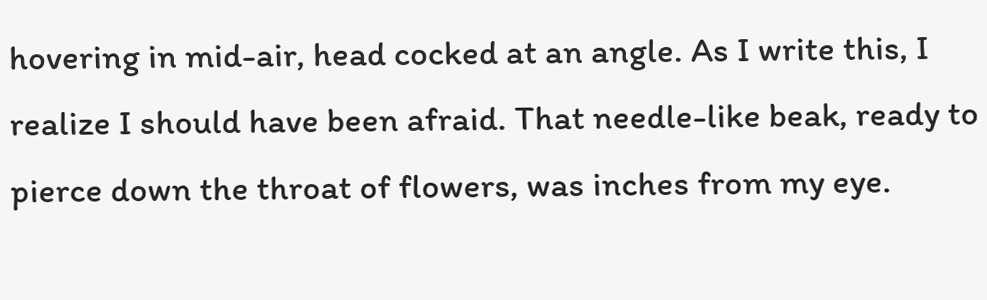hovering in mid-air, head cocked at an angle. As I write this, I realize I should have been afraid. That needle-like beak, ready to pierce down the throat of flowers, was inches from my eye.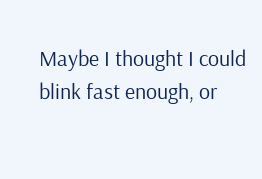Maybe I thought I could blink fast enough, or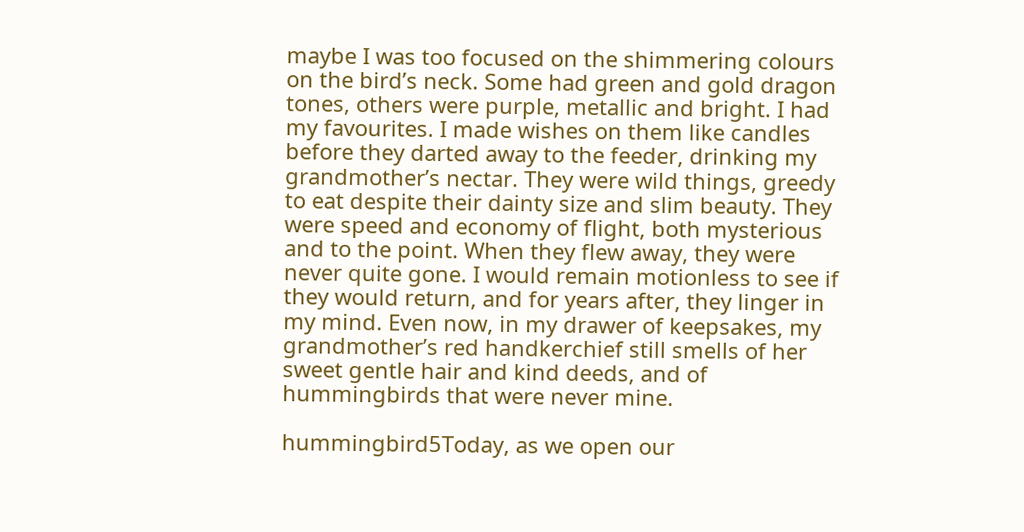maybe I was too focused on the shimmering colours on the bird’s neck. Some had green and gold dragon tones, others were purple, metallic and bright. I had my favourites. I made wishes on them like candles before they darted away to the feeder, drinking my grandmother’s nectar. They were wild things, greedy to eat despite their dainty size and slim beauty. They were speed and economy of flight, both mysterious and to the point. When they flew away, they were never quite gone. I would remain motionless to see if they would return, and for years after, they linger in my mind. Even now, in my drawer of keepsakes, my grandmother’s red handkerchief still smells of her sweet gentle hair and kind deeds, and of hummingbirds that were never mine.

hummingbird5Today, as we open our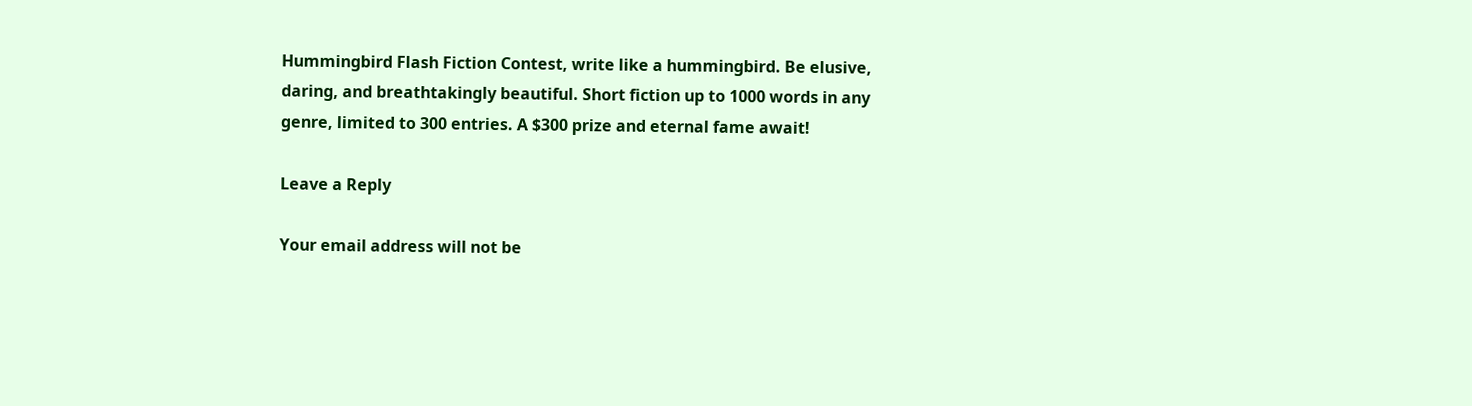Hummingbird Flash Fiction Contest, write like a hummingbird. Be elusive, daring, and breathtakingly beautiful. Short fiction up to 1000 words in any genre, limited to 300 entries. A $300 prize and eternal fame await!

Leave a Reply

Your email address will not be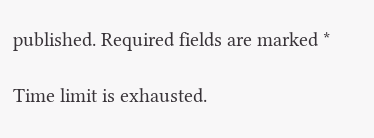published. Required fields are marked *

Time limit is exhausted.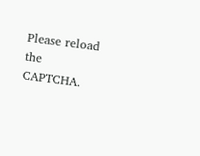Please reload the CAPTCHA.